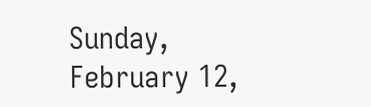Sunday, February 12,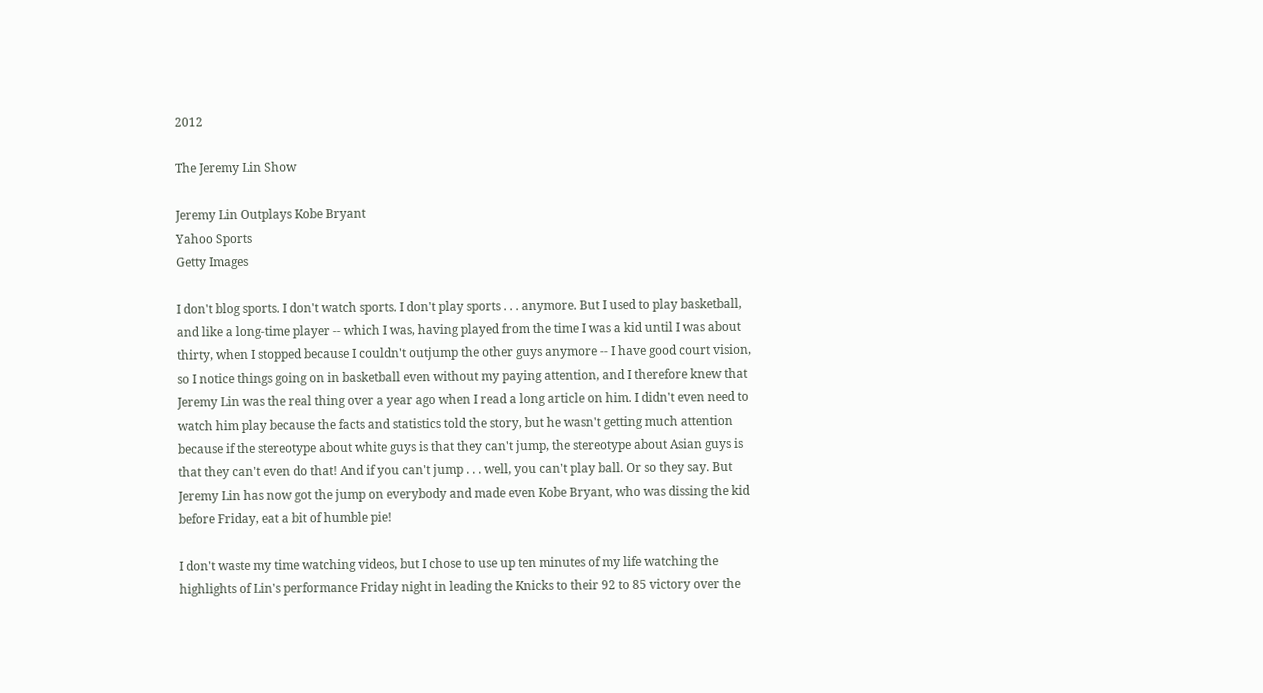2012

The Jeremy Lin Show

Jeremy Lin Outplays Kobe Bryant
Yahoo Sports
Getty Images

I don't blog sports. I don't watch sports. I don't play sports . . . anymore. But I used to play basketball, and like a long-time player -- which I was, having played from the time I was a kid until I was about thirty, when I stopped because I couldn't outjump the other guys anymore -- I have good court vision, so I notice things going on in basketball even without my paying attention, and I therefore knew that Jeremy Lin was the real thing over a year ago when I read a long article on him. I didn't even need to watch him play because the facts and statistics told the story, but he wasn't getting much attention because if the stereotype about white guys is that they can't jump, the stereotype about Asian guys is that they can't even do that! And if you can't jump . . . well, you can't play ball. Or so they say. But Jeremy Lin has now got the jump on everybody and made even Kobe Bryant, who was dissing the kid before Friday, eat a bit of humble pie!

I don't waste my time watching videos, but I chose to use up ten minutes of my life watching the highlights of Lin's performance Friday night in leading the Knicks to their 92 to 85 victory over the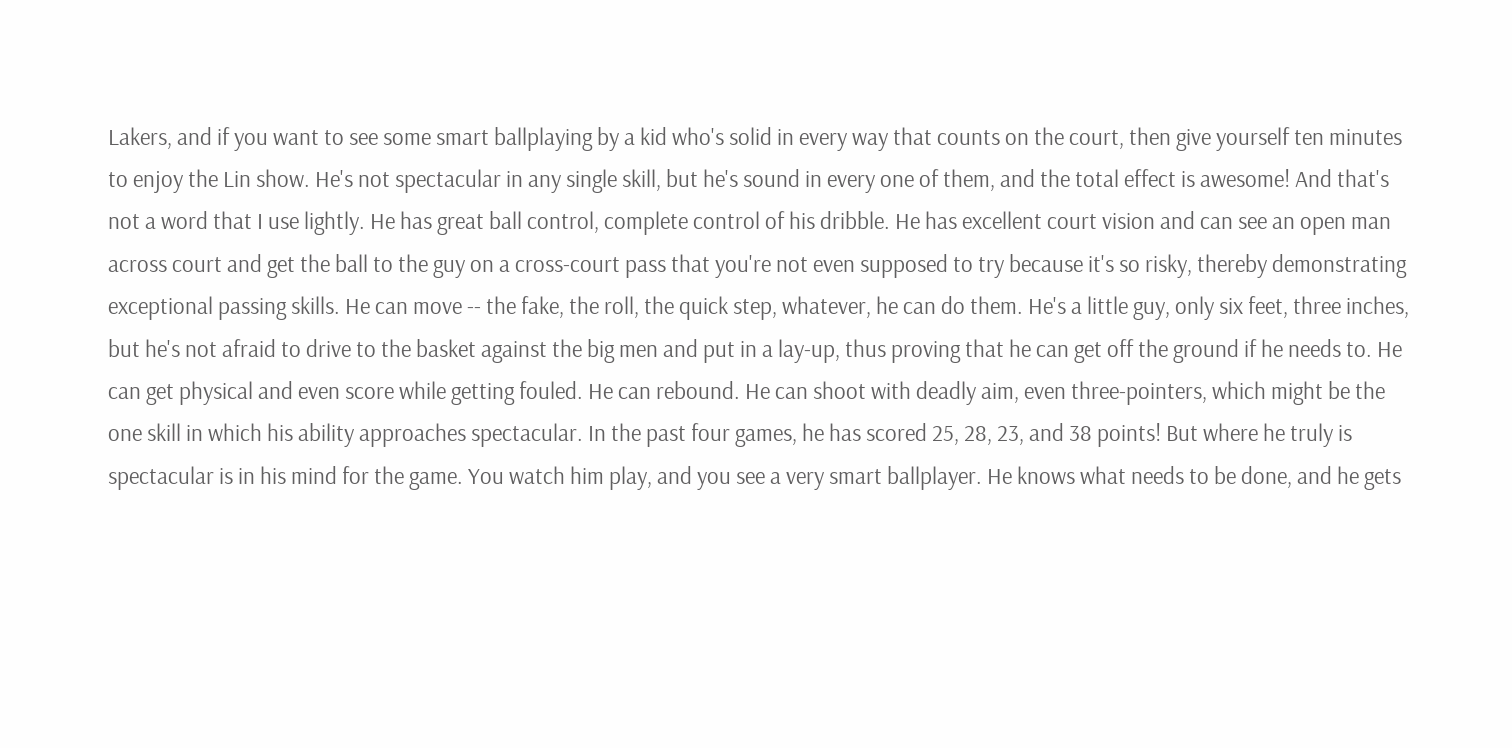Lakers, and if you want to see some smart ballplaying by a kid who's solid in every way that counts on the court, then give yourself ten minutes to enjoy the Lin show. He's not spectacular in any single skill, but he's sound in every one of them, and the total effect is awesome! And that's not a word that I use lightly. He has great ball control, complete control of his dribble. He has excellent court vision and can see an open man across court and get the ball to the guy on a cross-court pass that you're not even supposed to try because it's so risky, thereby demonstrating exceptional passing skills. He can move -- the fake, the roll, the quick step, whatever, he can do them. He's a little guy, only six feet, three inches, but he's not afraid to drive to the basket against the big men and put in a lay-up, thus proving that he can get off the ground if he needs to. He can get physical and even score while getting fouled. He can rebound. He can shoot with deadly aim, even three-pointers, which might be the one skill in which his ability approaches spectacular. In the past four games, he has scored 25, 28, 23, and 38 points! But where he truly is spectacular is in his mind for the game. You watch him play, and you see a very smart ballplayer. He knows what needs to be done, and he gets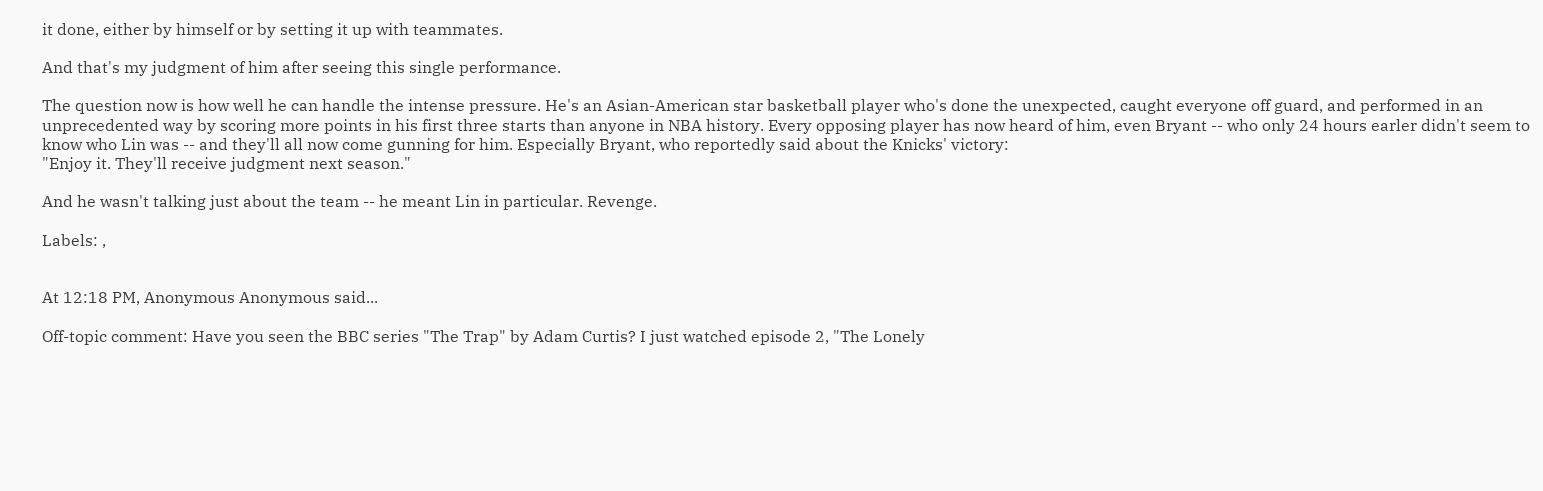it done, either by himself or by setting it up with teammates.

And that's my judgment of him after seeing this single performance.

The question now is how well he can handle the intense pressure. He's an Asian-American star basketball player who's done the unexpected, caught everyone off guard, and performed in an unprecedented way by scoring more points in his first three starts than anyone in NBA history. Every opposing player has now heard of him, even Bryant -- who only 24 hours earler didn't seem to know who Lin was -- and they'll all now come gunning for him. Especially Bryant, who reportedly said about the Knicks' victory:
"Enjoy it. They'll receive judgment next season."

And he wasn't talking just about the team -- he meant Lin in particular. Revenge.

Labels: ,


At 12:18 PM, Anonymous Anonymous said...

Off-topic comment: Have you seen the BBC series "The Trap" by Adam Curtis? I just watched episode 2, "The Lonely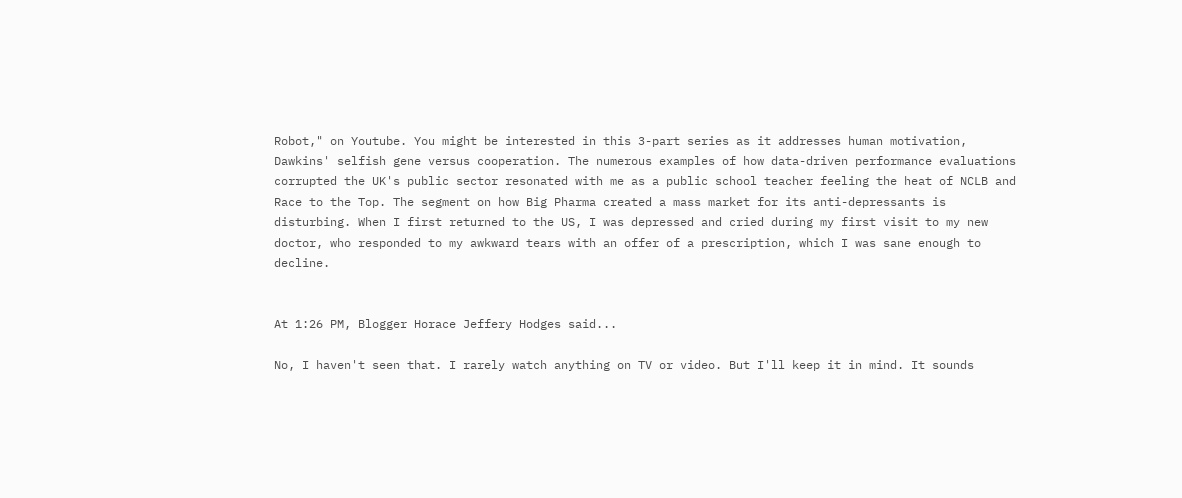Robot," on Youtube. You might be interested in this 3-part series as it addresses human motivation, Dawkins' selfish gene versus cooperation. The numerous examples of how data-driven performance evaluations corrupted the UK's public sector resonated with me as a public school teacher feeling the heat of NCLB and Race to the Top. The segment on how Big Pharma created a mass market for its anti-depressants is disturbing. When I first returned to the US, I was depressed and cried during my first visit to my new doctor, who responded to my awkward tears with an offer of a prescription, which I was sane enough to decline.


At 1:26 PM, Blogger Horace Jeffery Hodges said...

No, I haven't seen that. I rarely watch anything on TV or video. But I'll keep it in mind. It sounds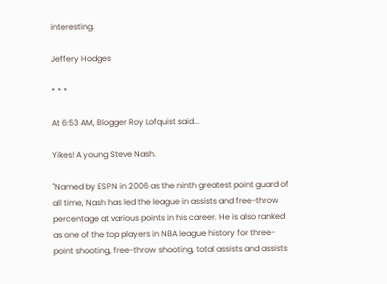interesting.

Jeffery Hodges

* * *

At 6:53 AM, Blogger Roy Lofquist said...

Yikes! A young Steve Nash.

"Named by ESPN in 2006 as the ninth greatest point guard of all time, Nash has led the league in assists and free-throw percentage at various points in his career. He is also ranked as one of the top players in NBA league history for three-point shooting, free-throw shooting, total assists and assists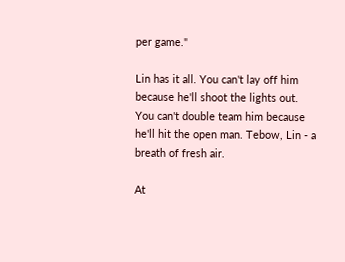per game."

Lin has it all. You can't lay off him because he'll shoot the lights out. You can't double team him because he'll hit the open man. Tebow, Lin - a breath of fresh air.

At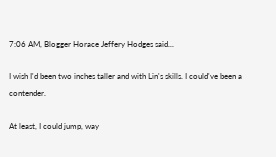7:06 AM, Blogger Horace Jeffery Hodges said...

I wish I'd been two inches taller and with Lin's skills. I could've been a contender.

At least, I could jump, way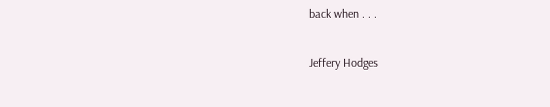back when . . .

Jeffery Hodges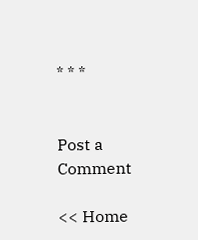* * *


Post a Comment

<< Home